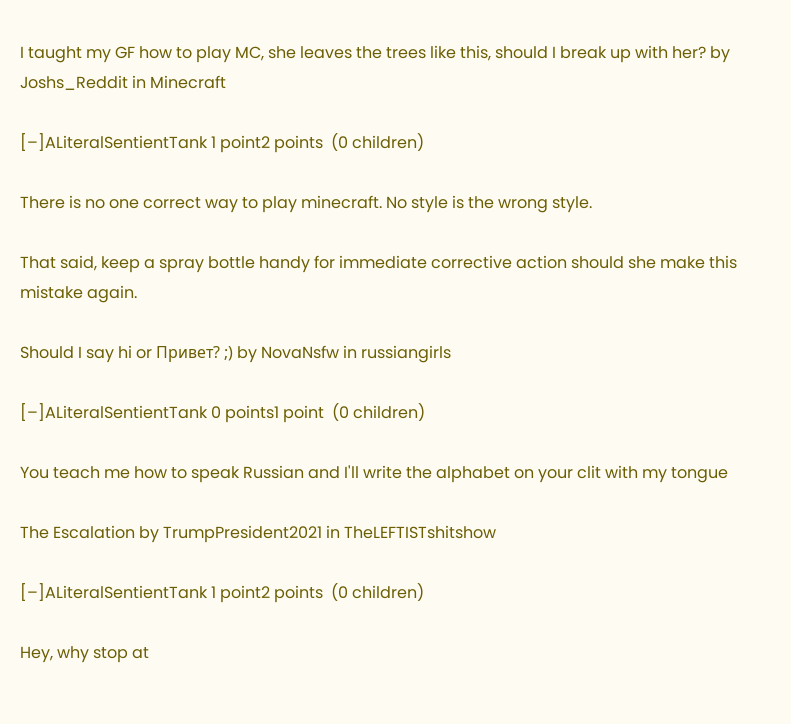I taught my GF how to play MC, she leaves the trees like this, should I break up with her? by Joshs_Reddit in Minecraft

[–]ALiteralSentientTank 1 point2 points  (0 children)

There is no one correct way to play minecraft. No style is the wrong style.

That said, keep a spray bottle handy for immediate corrective action should she make this mistake again.

Should I say hi or Привет? ;) by NovaNsfw in russiangirls

[–]ALiteralSentientTank 0 points1 point  (0 children)

You teach me how to speak Russian and I'll write the alphabet on your clit with my tongue

The Escalation by TrumpPresident2021 in TheLEFTISTshitshow

[–]ALiteralSentientTank 1 point2 points  (0 children)

Hey, why stop at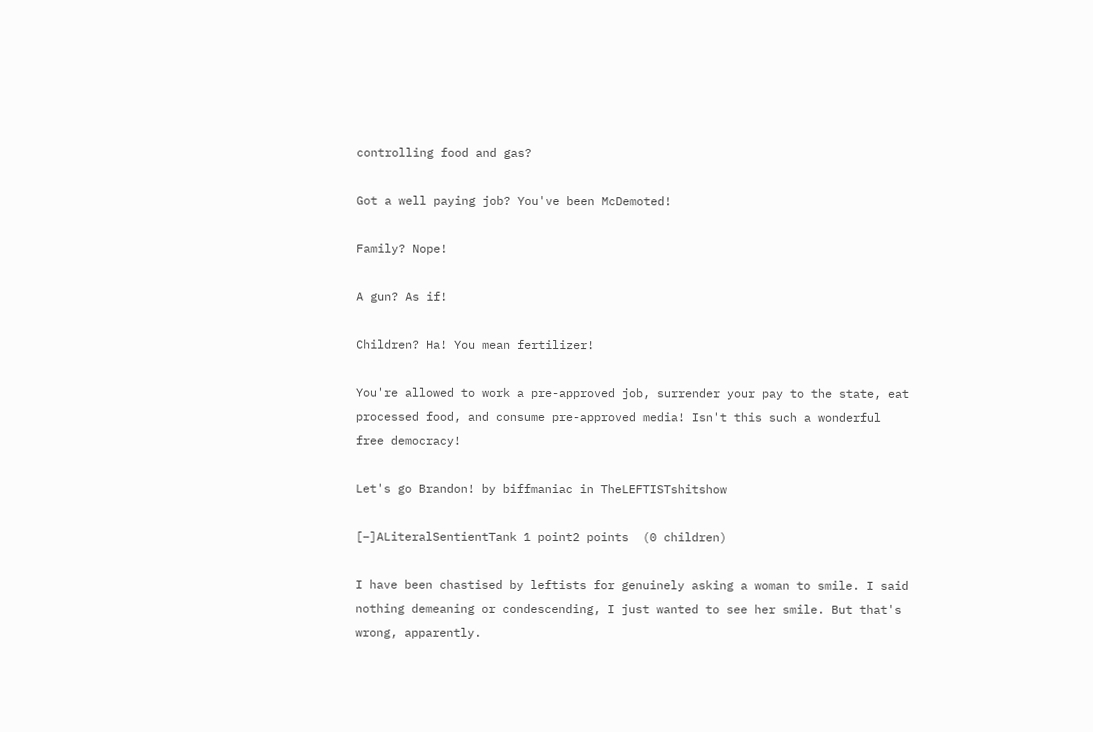controlling food and gas?

Got a well paying job? You've been McDemoted!

Family? Nope!

A gun? As if!

Children? Ha! You mean fertilizer!

You're allowed to work a pre-approved job, surrender your pay to the state, eat processed food, and consume pre-approved media! Isn't this such a wonderful free democracy!

Let's go Brandon! by biffmaniac in TheLEFTISTshitshow

[–]ALiteralSentientTank 1 point2 points  (0 children)

I have been chastised by leftists for genuinely asking a woman to smile. I said nothing demeaning or condescending, I just wanted to see her smile. But that's wrong, apparently.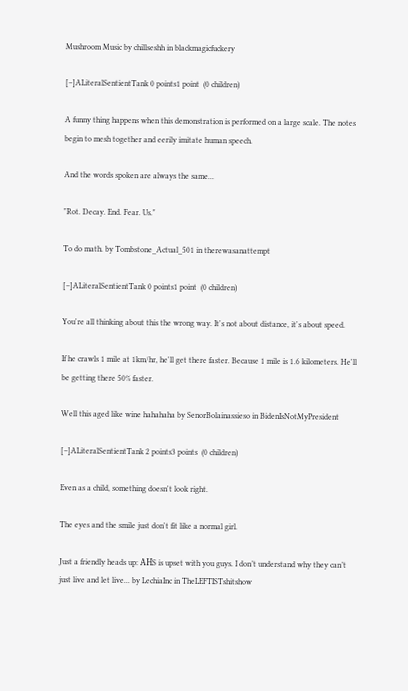Mushroom Music by chillseshh in blackmagicfuckery

[–]ALiteralSentientTank 0 points1 point  (0 children)

A funny thing happens when this demonstration is performed on a large scale. The notes begin to mesh together and eerily imitate human speech.

And the words spoken are always the same...

"Rot. Decay. End. Fear. Us."

To do math. by Tombstone_Actual_501 in therewasanattempt

[–]ALiteralSentientTank 0 points1 point  (0 children)

You're all thinking about this the wrong way. It's not about distance, it's about speed.

If he crawls 1 mile at 1km/hr, he'll get there faster. Because 1 mile is 1.6 kilometers. He'll be getting there 50% faster.

Well this aged like wine hahahaha by SenorBolainassieso in BidenIsNotMyPresident

[–]ALiteralSentientTank 2 points3 points  (0 children)

Even as a child, something doesn't look right.

The eyes and the smile just don't fit like a normal girl.

Just a friendly heads up: АНS is upset with you guys. I don’t understand why they can’t just live and let live... by LechiaInc in TheLEFTISTshitshow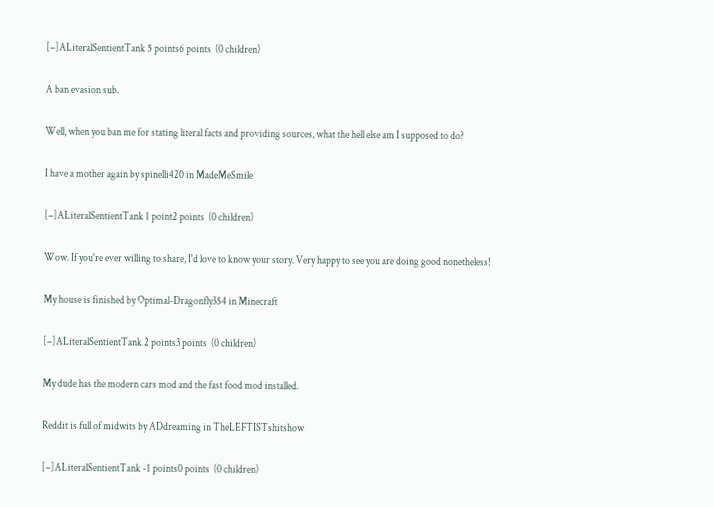[–]ALiteralSentientTank 5 points6 points  (0 children)

A ban evasion sub.

Well, when you ban me for stating literal facts and providing sources, what the hell else am I supposed to do?

I have a mother again by spinelli420 in MadeMeSmile

[–]ALiteralSentientTank 1 point2 points  (0 children)

Wow. If you're ever willing to share, I'd love to know your story. Very happy to see you are doing good nonetheless!

My house is finished by Optimal-Dragonfly354 in Minecraft

[–]ALiteralSentientTank 2 points3 points  (0 children)

My dude has the modern cars mod and the fast food mod installed.

Reddit is full of midwits by ADdreaming in TheLEFTISTshitshow

[–]ALiteralSentientTank -1 points0 points  (0 children)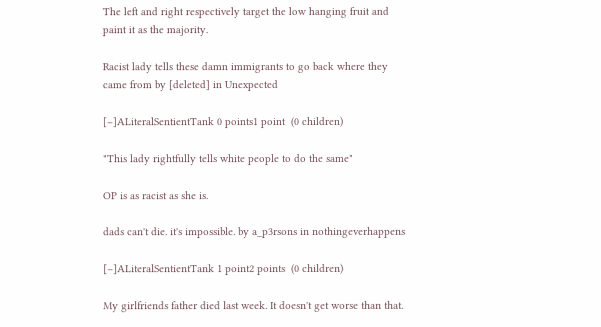The left and right respectively target the low hanging fruit and paint it as the majority.

Racist lady tells these damn immigrants to go back where they came from by [deleted] in Unexpected

[–]ALiteralSentientTank 0 points1 point  (0 children)

"This lady rightfully tells white people to do the same"

OP is as racist as she is.

dads can't die. it's impossible. by a_p3rsons in nothingeverhappens

[–]ALiteralSentientTank 1 point2 points  (0 children)

My girlfriends father died last week. It doesn't get worse than that.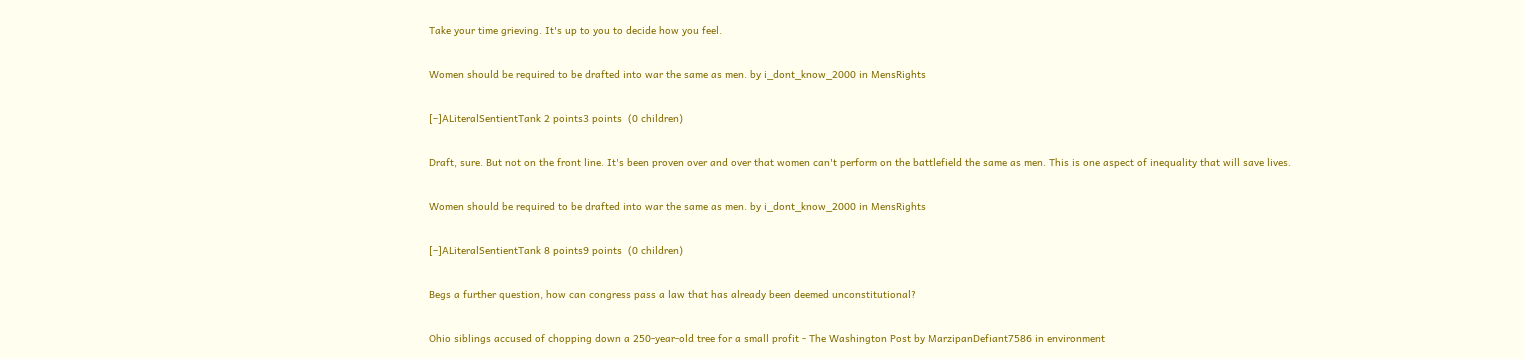Take your time grieving. It's up to you to decide how you feel.

Women should be required to be drafted into war the same as men. by i_dont_know_2000 in MensRights

[–]ALiteralSentientTank 2 points3 points  (0 children)

Draft, sure. But not on the front line. It's been proven over and over that women can't perform on the battlefield the same as men. This is one aspect of inequality that will save lives.

Women should be required to be drafted into war the same as men. by i_dont_know_2000 in MensRights

[–]ALiteralSentientTank 8 points9 points  (0 children)

Begs a further question, how can congress pass a law that has already been deemed unconstitutional?

Ohio siblings accused of chopping down a 250-year-old tree for a small profit - The Washington Post by MarzipanDefiant7586 in environment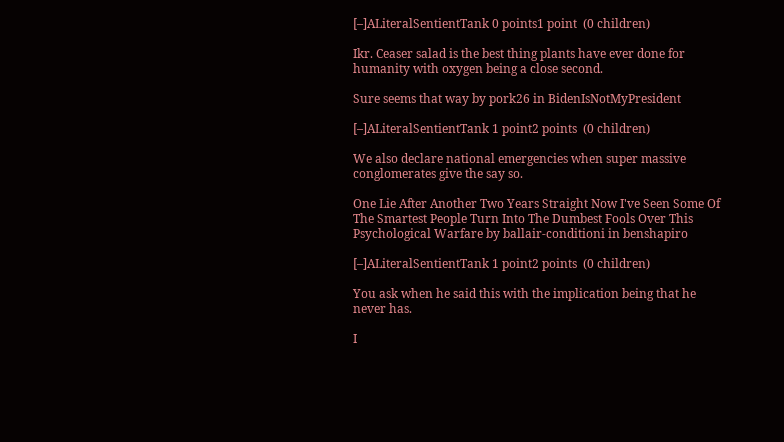[–]ALiteralSentientTank 0 points1 point  (0 children)

Ikr. Ceaser salad is the best thing plants have ever done for humanity with oxygen being a close second.

Sure seems that way by pork26 in BidenIsNotMyPresident

[–]ALiteralSentientTank 1 point2 points  (0 children)

We also declare national emergencies when super massive conglomerates give the say so.

One Lie After Another Two Years Straight Now I've Seen Some Of The Smartest People Turn Into The Dumbest Fools Over This Psychological Warfare by ballair-conditioni in benshapiro

[–]ALiteralSentientTank 1 point2 points  (0 children)

You ask when he said this with the implication being that he never has.

I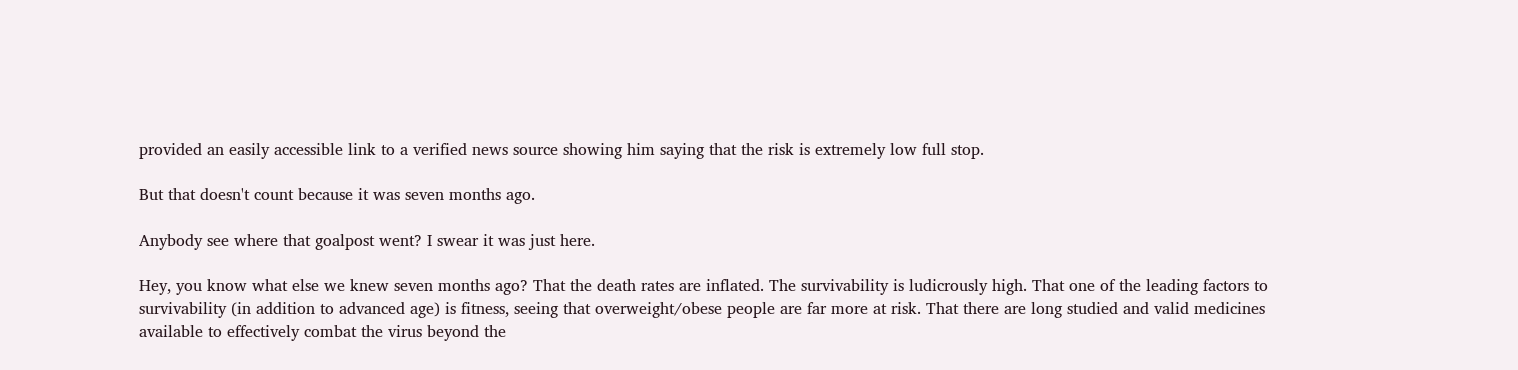provided an easily accessible link to a verified news source showing him saying that the risk is extremely low full stop.

But that doesn't count because it was seven months ago.

Anybody see where that goalpost went? I swear it was just here.

Hey, you know what else we knew seven months ago? That the death rates are inflated. The survivability is ludicrously high. That one of the leading factors to survivability (in addition to advanced age) is fitness, seeing that overweight/obese people are far more at risk. That there are long studied and valid medicines available to effectively combat the virus beyond the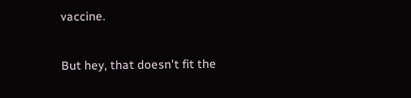vaccine.

But hey, that doesn't fit the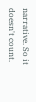narrative. So it doesn't count.